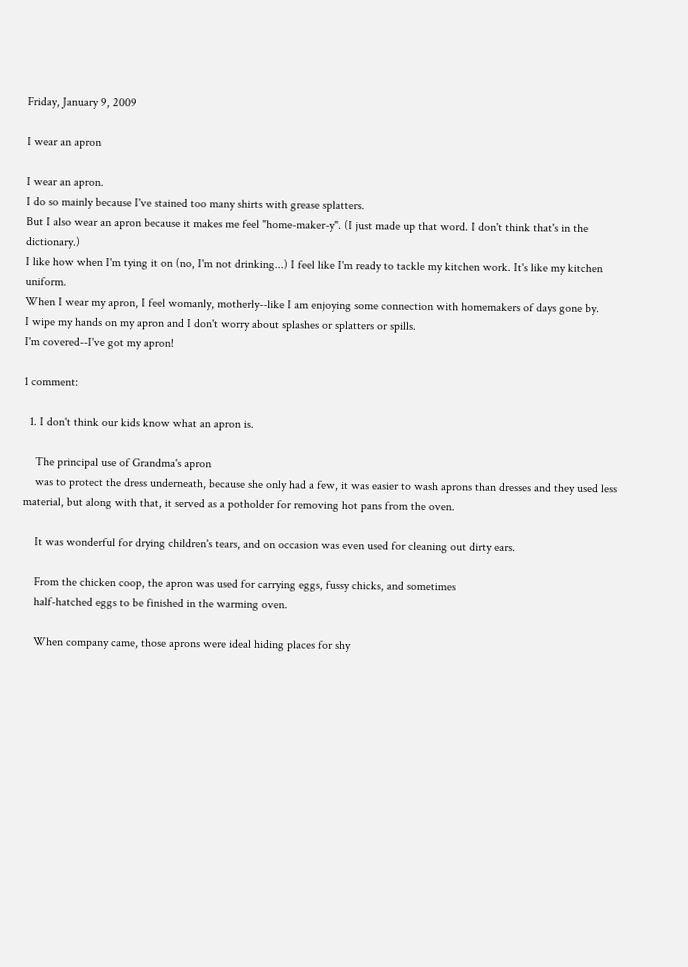Friday, January 9, 2009

I wear an apron

I wear an apron.
I do so mainly because I've stained too many shirts with grease splatters.
But I also wear an apron because it makes me feel "home-maker-y". (I just made up that word. I don't think that's in the dictionary.)
I like how when I'm tying it on (no, I'm not drinking...) I feel like I'm ready to tackle my kitchen work. It's like my kitchen uniform.
When I wear my apron, I feel womanly, motherly--like I am enjoying some connection with homemakers of days gone by.
I wipe my hands on my apron and I don't worry about splashes or splatters or spills.
I'm covered--I've got my apron!

1 comment:

  1. I don't think our kids know what an apron is.

    The principal use of Grandma's apron
    was to protect the dress underneath, because she only had a few, it was easier to wash aprons than dresses and they used less material, but along with that, it served as a potholder for removing hot pans from the oven.

    It was wonderful for drying children's tears, and on occasion was even used for cleaning out dirty ears.

    From the chicken coop, the apron was used for carrying eggs, fussy chicks, and sometimes
    half-hatched eggs to be finished in the warming oven.

    When company came, those aprons were ideal hiding places for shy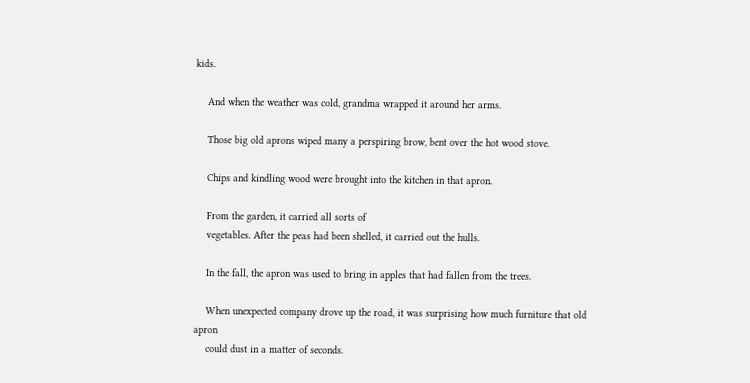kids.

    And when the weather was cold, grandma wrapped it around her arms.

    Those big old aprons wiped many a perspiring brow, bent over the hot wood stove.

    Chips and kindling wood were brought into the kitchen in that apron.

    From the garden, it carried all sorts of
    vegetables. After the peas had been shelled, it carried out the hulls.

    In the fall, the apron was used to bring in apples that had fallen from the trees.

    When unexpected company drove up the road, it was surprising how much furniture that old apron
    could dust in a matter of seconds.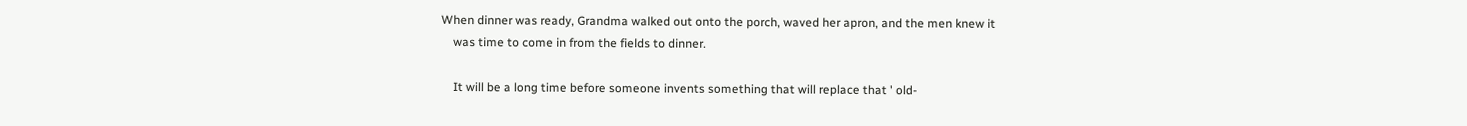When dinner was ready, Grandma walked out onto the porch, waved her apron, and the men knew it
    was time to come in from the fields to dinner.

    It will be a long time before someone invents something that will replace that ' old-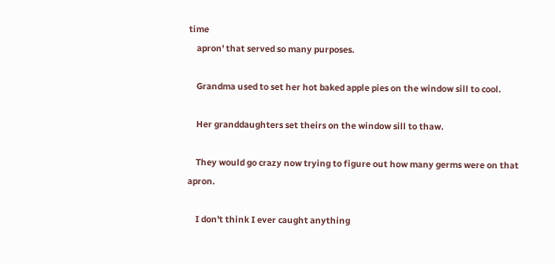time
    apron' that served so many purposes.

    Grandma used to set her hot baked apple pies on the window sill to cool.

    Her granddaughters set theirs on the window sill to thaw.

    They would go crazy now trying to figure out how many germs were on that apron.

    I don't think I ever caught anything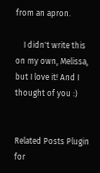from an apron.

    I didn't write this on my own, Melissa, but I love it! And I thought of you :)


Related Posts Plugin for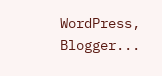WordPress, Blogger...